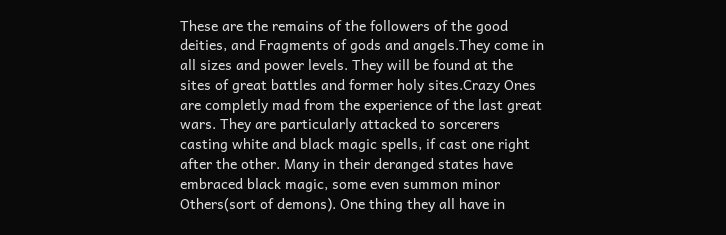These are the remains of the followers of the good deities, and Fragments of gods and angels.They come in all sizes and power levels. They will be found at the sites of great battles and former holy sites.Crazy Ones are completly mad from the experience of the last great wars. They are particularly attacked to sorcerers casting white and black magic spells, if cast one right after the other. Many in their deranged states have embraced black magic, some even summon minor Others(sort of demons). One thing they all have in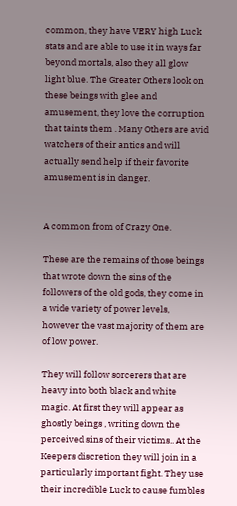common, they have VERY high Luck stats and are able to use it in ways far beyond mortals, also they all glow light blue. The Greater Others look on these beings with glee and amusement, they love the corruption that taints them . Many Others are avid watchers of their antics and will actually send help if their favorite amusement is in danger.


A common from of Crazy One.

These are the remains of those beings that wrote down the sins of the followers of the old gods, they come in a wide variety of power levels, however the vast majority of them are of low power.

They will follow sorcerers that are heavy into both black and white magic. At first they will appear as ghostly beings , writing down the perceived sins of their victims.. At the Keepers discretion they will join in a particularly important fight. They use their incredible Luck to cause fumbles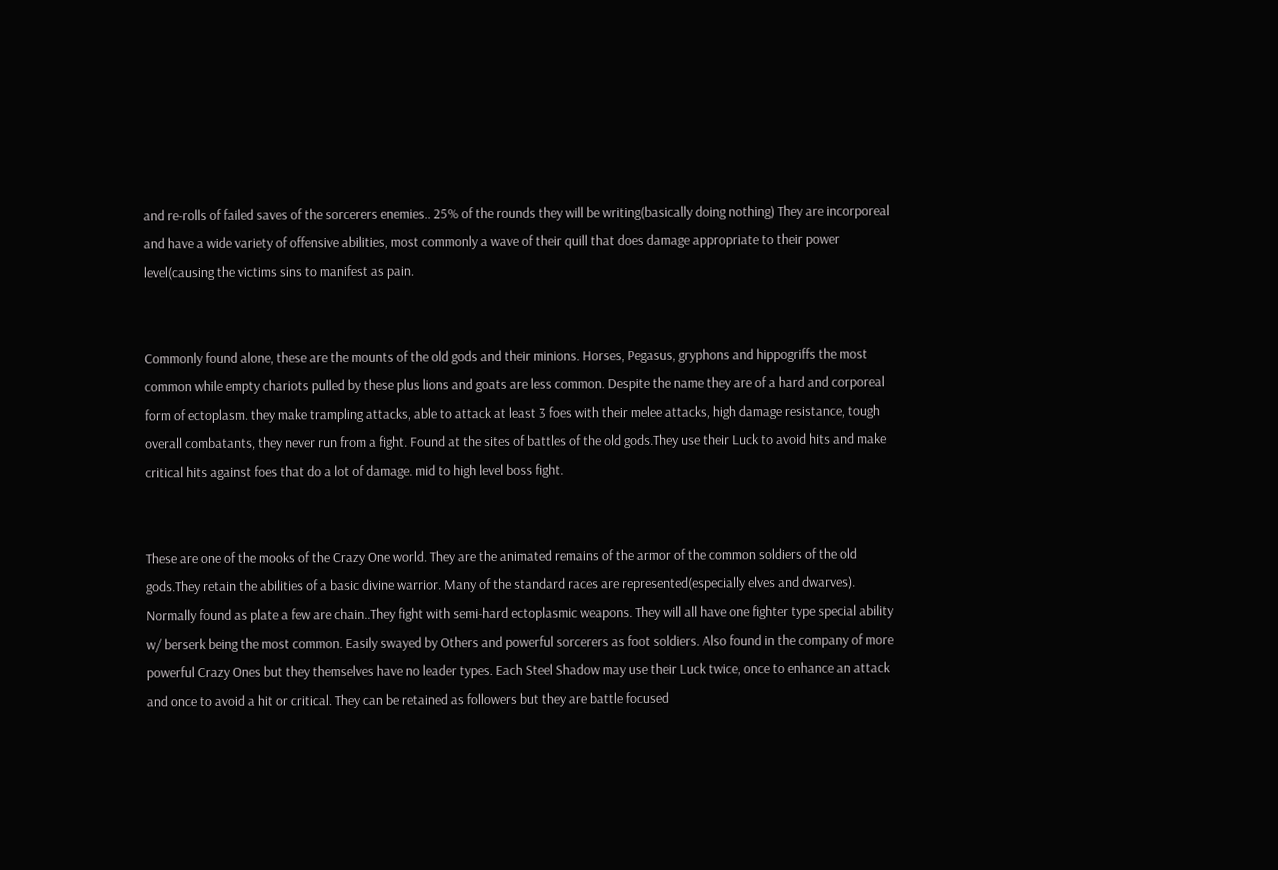and re-rolls of failed saves of the sorcerers enemies.. 25% of the rounds they will be writing(basically doing nothing) They are incorporeal and have a wide variety of offensive abilities, most commonly a wave of their quill that does damage appropriate to their power level(causing the victims sins to manifest as pain.


Commonly found alone, these are the mounts of the old gods and their minions. Horses, Pegasus, gryphons and hippogriffs the most common while empty chariots pulled by these plus lions and goats are less common. Despite the name they are of a hard and corporeal form of ectoplasm. they make trampling attacks, able to attack at least 3 foes with their melee attacks, high damage resistance, tough overall combatants, they never run from a fight. Found at the sites of battles of the old gods.They use their Luck to avoid hits and make critical hits against foes that do a lot of damage. mid to high level boss fight.


These are one of the mooks of the Crazy One world. They are the animated remains of the armor of the common soldiers of the old gods.They retain the abilities of a basic divine warrior. Many of the standard races are represented(especially elves and dwarves). Normally found as plate a few are chain..They fight with semi-hard ectoplasmic weapons. They will all have one fighter type special ability w/ berserk being the most common. Easily swayed by Others and powerful sorcerers as foot soldiers. Also found in the company of more powerful Crazy Ones but they themselves have no leader types. Each Steel Shadow may use their Luck twice, once to enhance an attack and once to avoid a hit or critical. They can be retained as followers but they are battle focused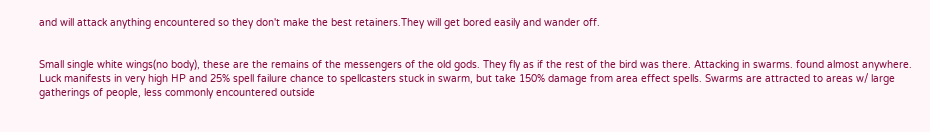and will attack anything encountered so they don't make the best retainers.They will get bored easily and wander off.


Small single white wings(no body), these are the remains of the messengers of the old gods. They fly as if the rest of the bird was there. Attacking in swarms. found almost anywhere. Luck manifests in very high HP and 25% spell failure chance to spellcasters stuck in swarm, but take 150% damage from area effect spells. Swarms are attracted to areas w/ large gatherings of people, less commonly encountered outside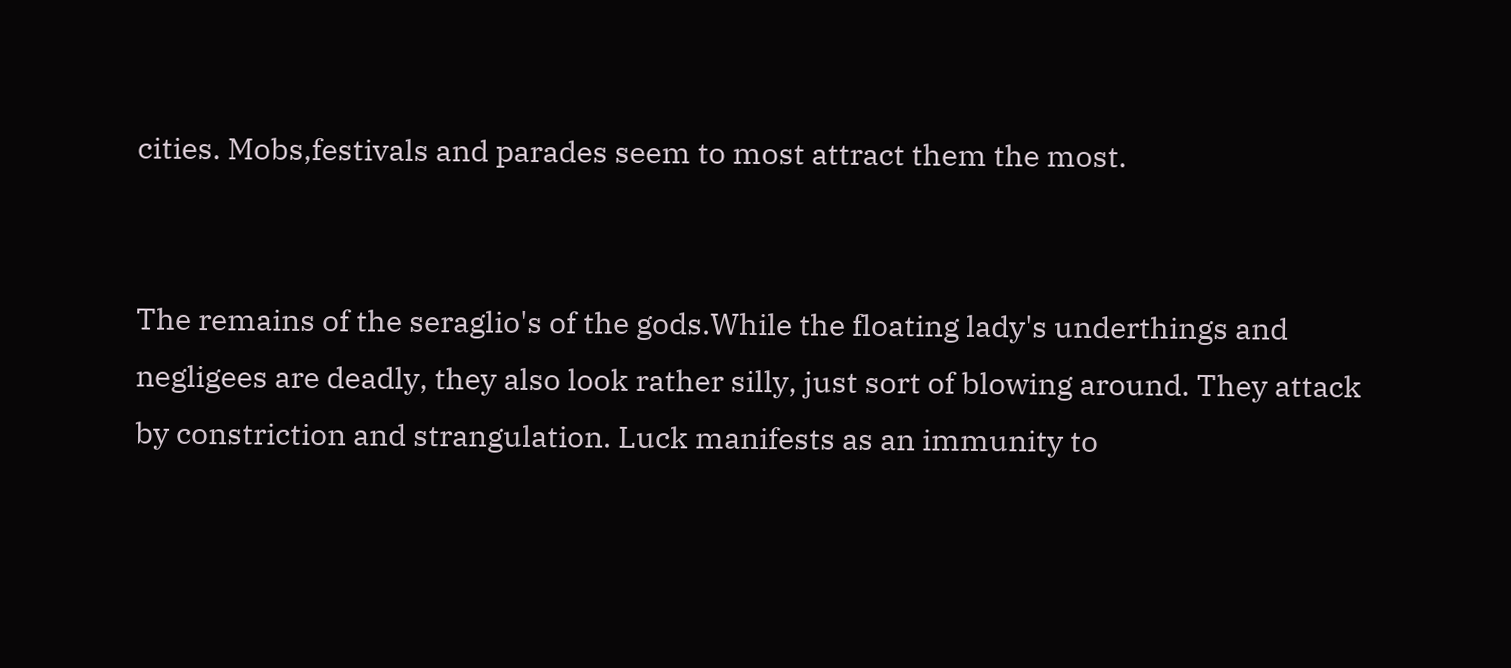cities. Mobs,festivals and parades seem to most attract them the most.


The remains of the seraglio's of the gods.While the floating lady's underthings and negligees are deadly, they also look rather silly, just sort of blowing around. They attack by constriction and strangulation. Luck manifests as an immunity to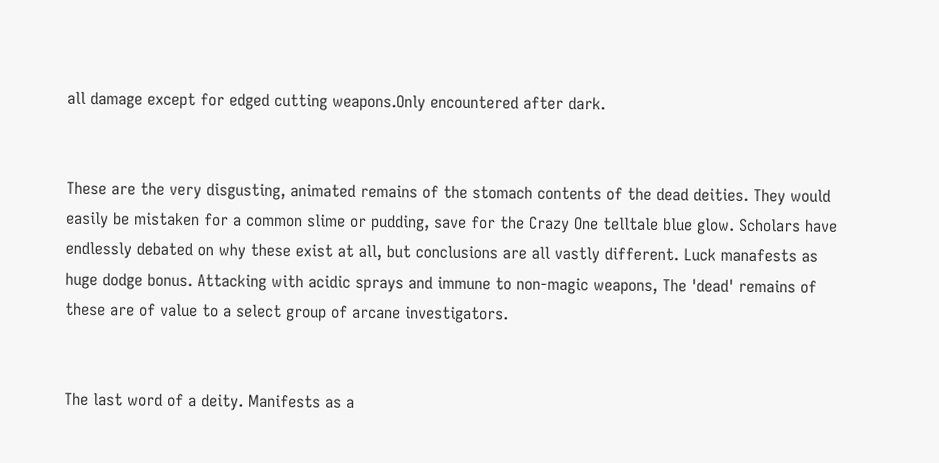all damage except for edged cutting weapons.Only encountered after dark.


These are the very disgusting, animated remains of the stomach contents of the dead deities. They would easily be mistaken for a common slime or pudding, save for the Crazy One telltale blue glow. Scholars have endlessly debated on why these exist at all, but conclusions are all vastly different. Luck manafests as huge dodge bonus. Attacking with acidic sprays and immune to non-magic weapons, The 'dead' remains of these are of value to a select group of arcane investigators.


The last word of a deity. Manifests as a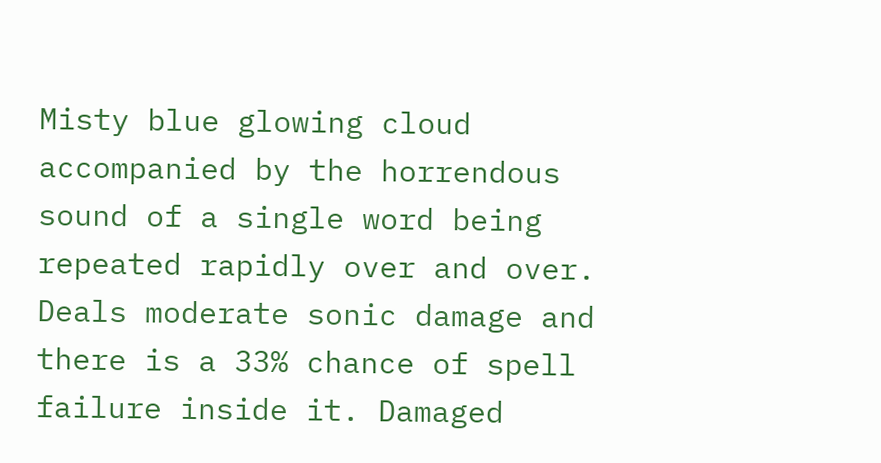Misty blue glowing cloud accompanied by the horrendous sound of a single word being repeated rapidly over and over. Deals moderate sonic damage and there is a 33% chance of spell failure inside it. Damaged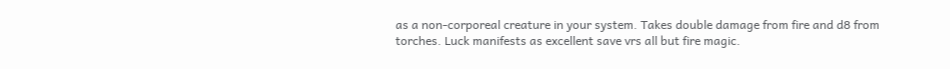as a non-corporeal creature in your system. Takes double damage from fire and d8 from torches. Luck manifests as excellent save vrs all but fire magic.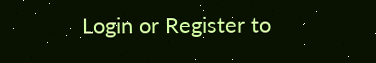Login or Register to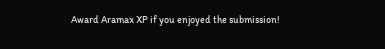Award Aramax XP if you enjoyed the submission!